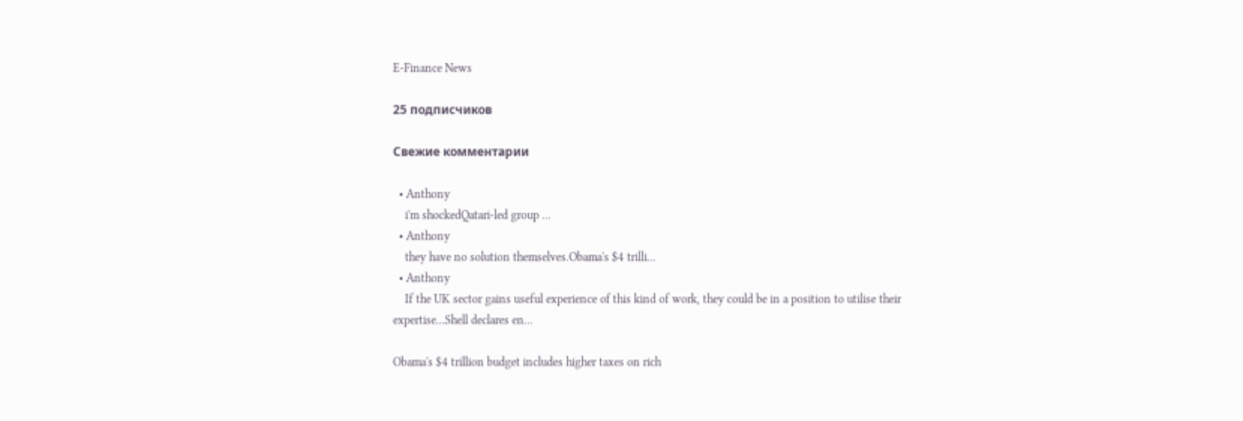E-Finance News

25 подписчиков

Свежие комментарии

  • Anthony
    i'm shockedQatari-led group ...
  • Anthony
    they have no solution themselves.Obama's $4 trilli...
  • Anthony
    If the UK sector gains useful experience of this kind of work, they could be in a position to utilise their expertise...Shell declares en...

Obama's $4 trillion budget includes higher taxes on rich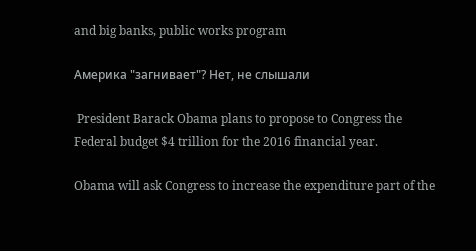and big banks, public works program

Америка "загнивает"? Нет, не слышали

 President Barack Obama plans to propose to Congress the Federal budget $4 trillion for the 2016 financial year.

Obama will ask Congress to increase the expenditure part of the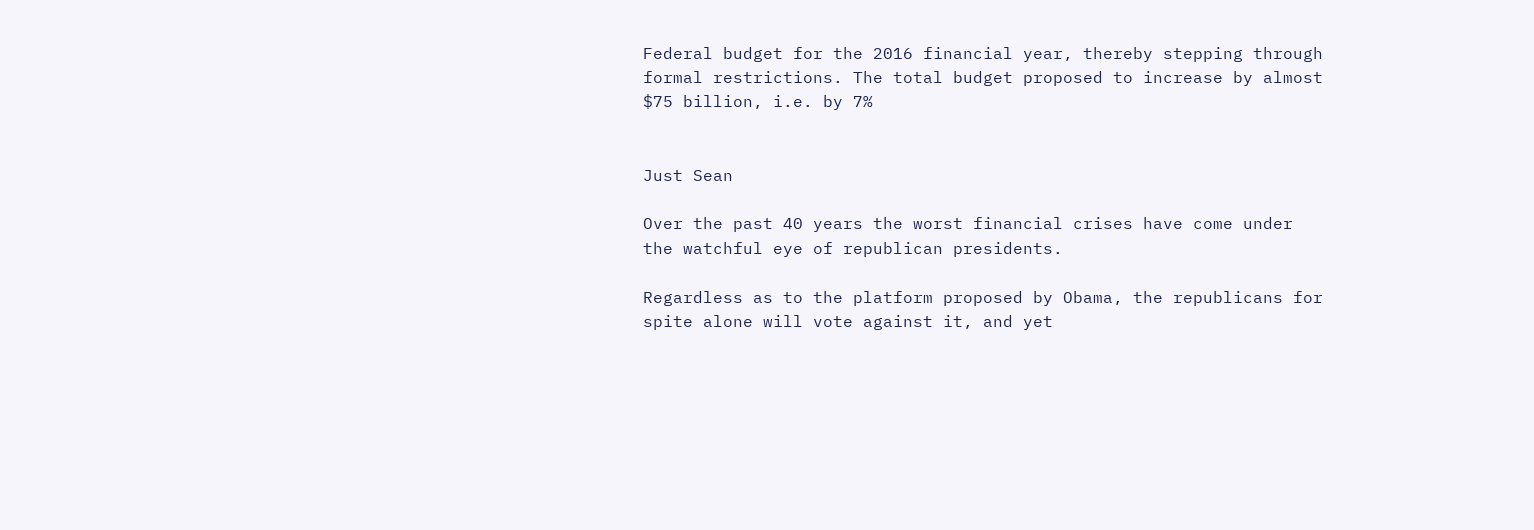Federal budget for the 2016 financial year, thereby stepping through formal restrictions. The total budget proposed to increase by almost $75 billion, i.e. by 7%


Just Sean

Over the past 40 years the worst financial crises have come under the watchful eye of republican presidents.

Regardless as to the platform proposed by Obama, the republicans for spite alone will vote against it, and yet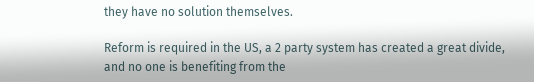they have no solution themselves.

Reform is required in the US, a 2 party system has created a great divide, and no one is benefiting from the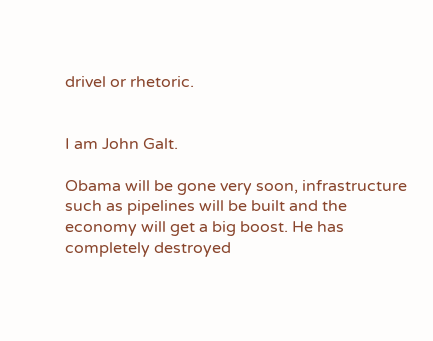drivel or rhetoric.


I am John Galt.

Obama will be gone very soon, infrastructure such as pipelines will be built and the economy will get a big boost. He has completely destroyed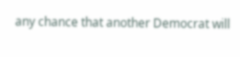any chance that another Democrat will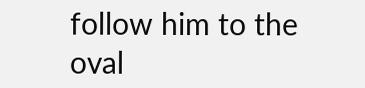follow him to the oval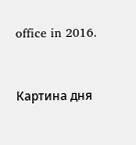office in 2016.


Картина дня